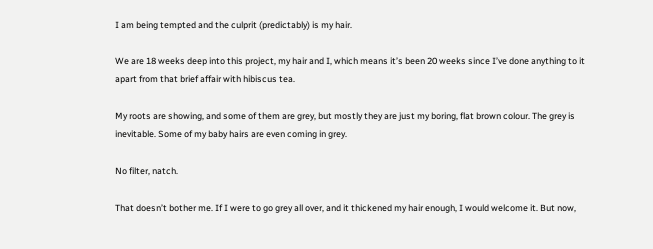I am being tempted and the culprit (predictably) is my hair.

We are 18 weeks deep into this project, my hair and I, which means it’s been 20 weeks since I’ve done anything to it apart from that brief affair with hibiscus tea.

My roots are showing, and some of them are grey, but mostly they are just my boring, flat brown colour. The grey is inevitable. Some of my baby hairs are even coming in grey.

No filter, natch.

That doesn’t bother me. If I were to go grey all over, and it thickened my hair enough, I would welcome it. But now,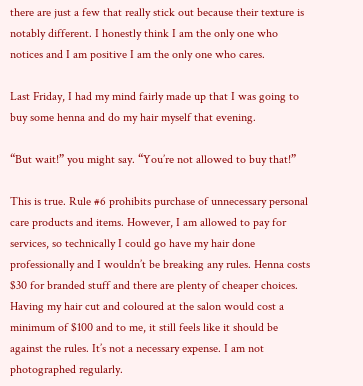there are just a few that really stick out because their texture is notably different. I honestly think I am the only one who notices and I am positive I am the only one who cares.

Last Friday, I had my mind fairly made up that I was going to buy some henna and do my hair myself that evening.

“But wait!” you might say. “You’re not allowed to buy that!”

This is true. Rule #6 prohibits purchase of unnecessary personal care products and items. However, I am allowed to pay for services, so technically I could go have my hair done professionally and I wouldn’t be breaking any rules. Henna costs $30 for branded stuff and there are plenty of cheaper choices. Having my hair cut and coloured at the salon would cost a minimum of $100 and to me, it still feels like it should be against the rules. It’s not a necessary expense. I am not photographed regularly.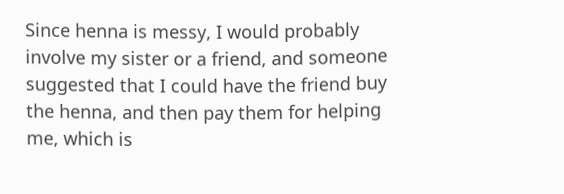Since henna is messy, I would probably involve my sister or a friend, and someone suggested that I could have the friend buy the henna, and then pay them for helping me, which is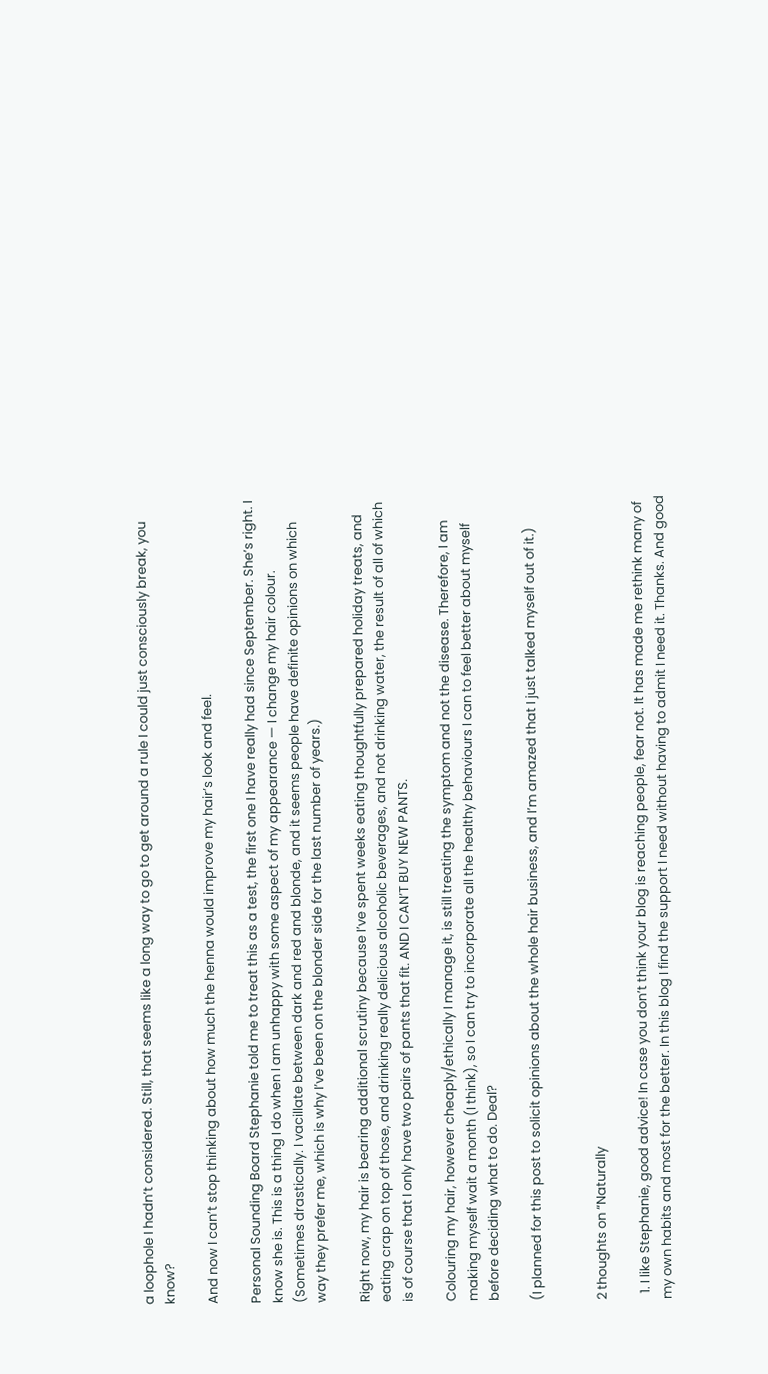a loophole I hadn’t considered. Still, that seems like a long way to go to get around a rule I could just consciously break, you know?

And now I can’t stop thinking about how much the henna would improve my hair’s look and feel.

Personal Sounding Board Stephanie told me to treat this as a test, the first one I have really had since September. She’s right. I know she is. This is a thing I do when I am unhappy with some aspect of my appearance — I change my hair colour. (Sometimes drastically. I vacillate between dark and red and blonde, and it seems people have definite opinions on which way they prefer me, which is why I’ve been on the blonder side for the last number of years.)

Right now, my hair is bearing additional scrutiny because I’ve spent weeks eating thoughtfully prepared holiday treats, and eating crap on top of those, and drinking really delicious alcoholic beverages, and not drinking water, the result of all of which is of course that I only have two pairs of pants that fit. AND I CAN’T BUY NEW PANTS.

Colouring my hair, however cheaply/ethically I manage it, is still treating the symptom and not the disease. Therefore, I am making myself wait a month (I think), so I can try to incorporate all the healthy behaviours I can to feel better about myself before deciding what to do. Deal?

(I planned for this post to solicit opinions about the whole hair business, and I’m amazed that I just talked myself out of it.)


2 thoughts on “Naturally

  1. I like Stephanie, good advice! In case you don’t think your blog is reaching people, fear not. It has made me rethink many of my own habits and most for the better. In this blog I find the support I need without having to admit I need it. Thanks. And good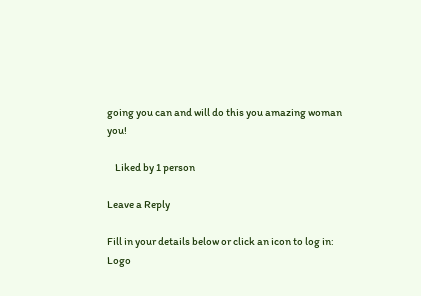going you can and will do this you amazing woman you!

    Liked by 1 person

Leave a Reply

Fill in your details below or click an icon to log in: Logo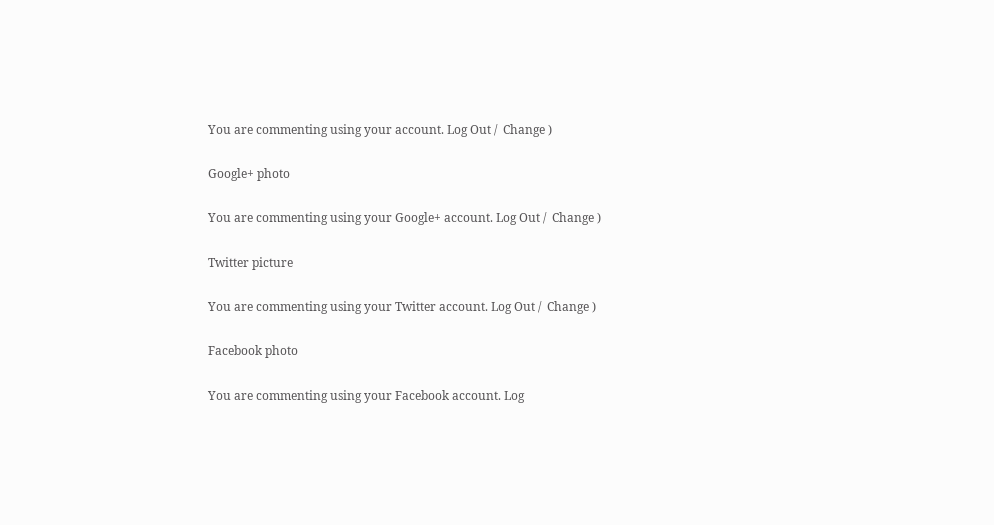You are commenting using your account. Log Out /  Change )

Google+ photo

You are commenting using your Google+ account. Log Out /  Change )

Twitter picture

You are commenting using your Twitter account. Log Out /  Change )

Facebook photo

You are commenting using your Facebook account. Log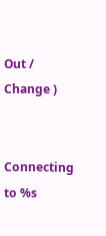Out /  Change )


Connecting to %s